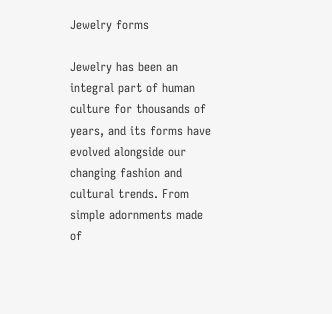Jewelry forms

Jewelry has been an integral part of human culture for thousands of years, and its forms have evolved alongside our changing fashion and cultural trends. From simple adornments made of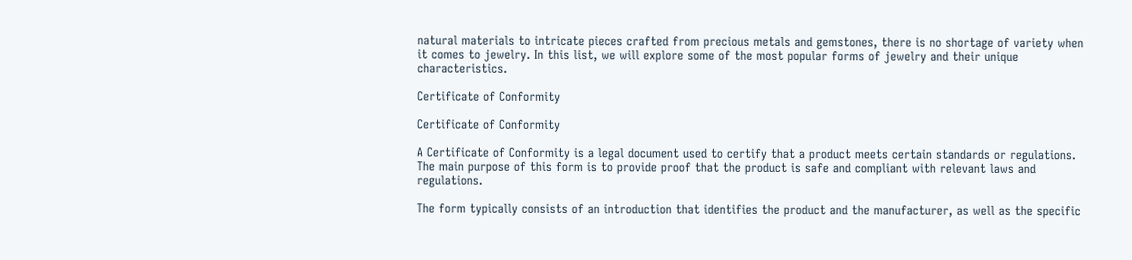natural materials to intricate pieces crafted from precious metals and gemstones, there is no shortage of variety when it comes to jewelry. In this list, we will explore some of the most popular forms of jewelry and their unique characteristics.

Certificate of Conformity

Certificate of Conformity

A Certificate of Conformity is a legal document used to certify that a product meets certain standards or regulations. The main purpose of this form is to provide proof that the product is safe and compliant with relevant laws and regulations.

The form typically consists of an introduction that identifies the product and the manufacturer, as well as the specific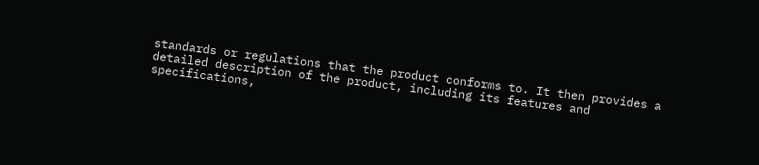standards or regulations that the product conforms to. It then provides a detailed description of the product, including its features and specifications,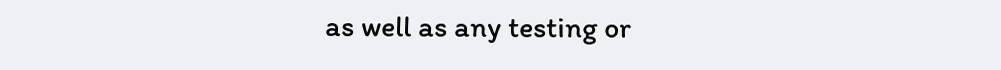as well as any testing or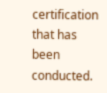certification that has been conducted.